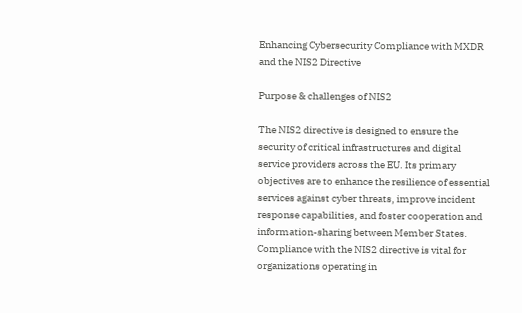Enhancing Cybersecurity Compliance with MXDR and the NIS2 Directive

Purpose & challenges of NIS2

The NIS2 directive is designed to ensure the security of critical infrastructures and digital service providers across the EU. Its primary objectives are to enhance the resilience of essential services against cyber threats, improve incident response capabilities, and foster cooperation and information-sharing between Member States. Compliance with the NIS2 directive is vital for organizations operating in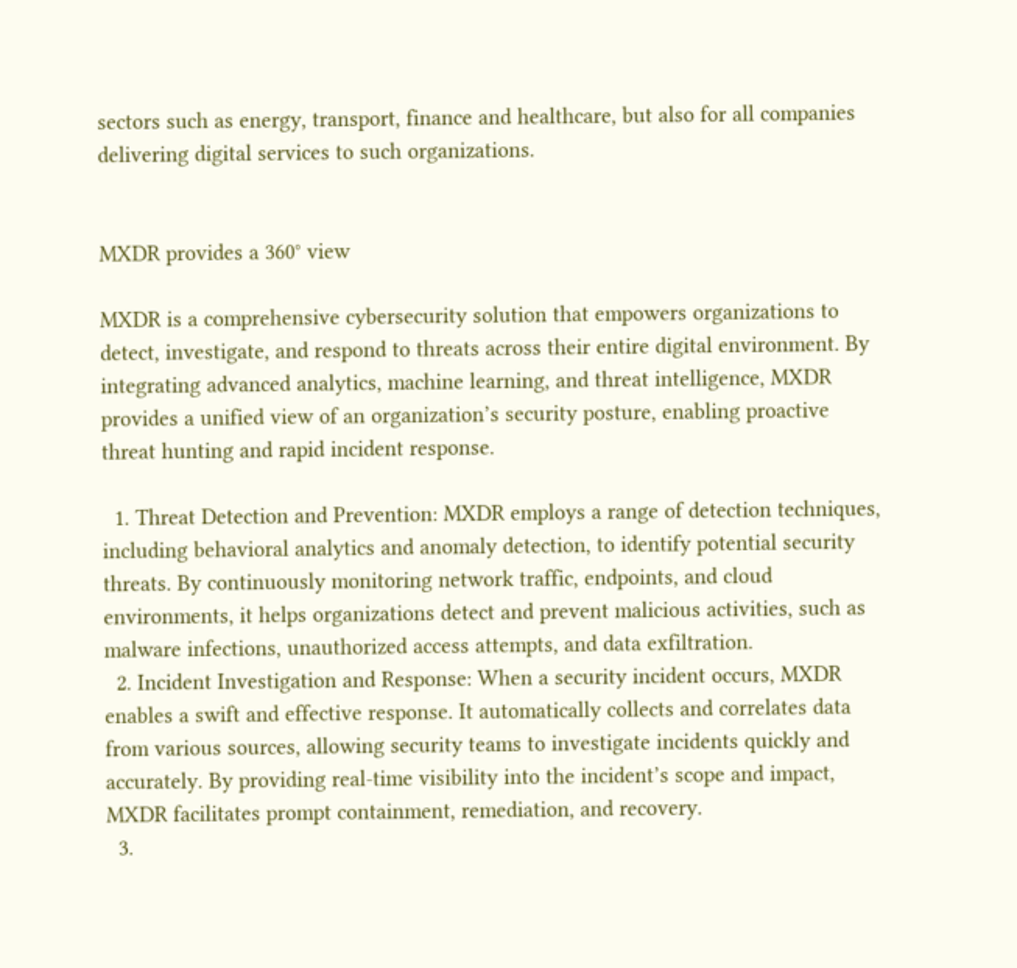sectors such as energy, transport, finance and healthcare, but also for all companies delivering digital services to such organizations.


MXDR provides a 360° view

MXDR is a comprehensive cybersecurity solution that empowers organizations to detect, investigate, and respond to threats across their entire digital environment. By integrating advanced analytics, machine learning, and threat intelligence, MXDR provides a unified view of an organization’s security posture, enabling proactive threat hunting and rapid incident response.

  1. Threat Detection and Prevention: MXDR employs a range of detection techniques, including behavioral analytics and anomaly detection, to identify potential security threats. By continuously monitoring network traffic, endpoints, and cloud environments, it helps organizations detect and prevent malicious activities, such as malware infections, unauthorized access attempts, and data exfiltration.
  2. Incident Investigation and Response: When a security incident occurs, MXDR enables a swift and effective response. It automatically collects and correlates data from various sources, allowing security teams to investigate incidents quickly and accurately. By providing real-time visibility into the incident’s scope and impact, MXDR facilitates prompt containment, remediation, and recovery.
  3.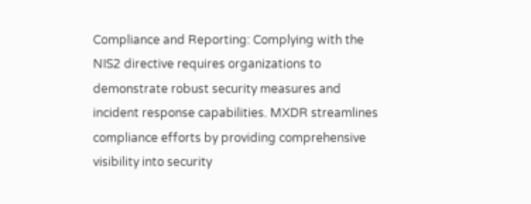Compliance and Reporting: Complying with the NIS2 directive requires organizations to demonstrate robust security measures and incident response capabilities. MXDR streamlines compliance efforts by providing comprehensive visibility into security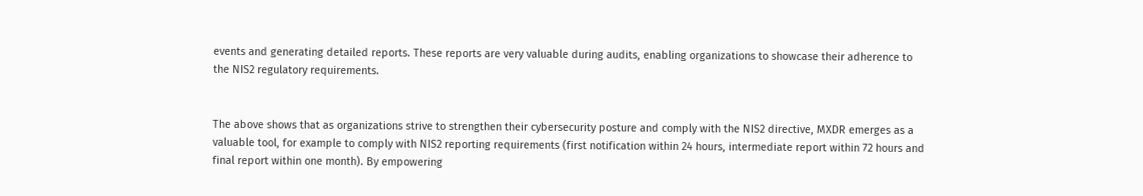events and generating detailed reports. These reports are very valuable during audits, enabling organizations to showcase their adherence to the NIS2 regulatory requirements.


The above shows that as organizations strive to strengthen their cybersecurity posture and comply with the NIS2 directive, MXDR emerges as a valuable tool, for example to comply with NIS2 reporting requirements (first notification within 24 hours, intermediate report within 72 hours and final report within one month). By empowering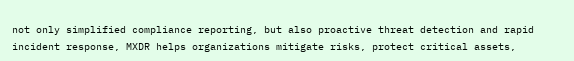not only simplified compliance reporting, but also proactive threat detection and rapid incident response, MXDR helps organizations mitigate risks, protect critical assets,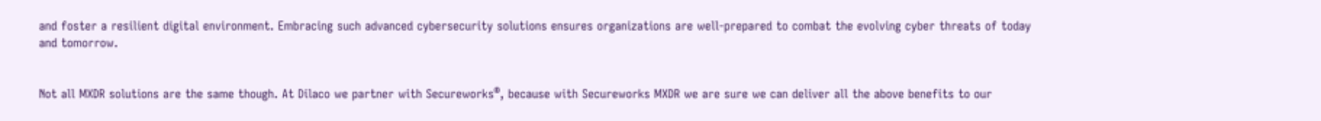and foster a resilient digital environment. Embracing such advanced cybersecurity solutions ensures organizations are well-prepared to combat the evolving cyber threats of today and tomorrow.


Not all MXDR solutions are the same though. At Dilaco we partner with Secureworks®, because with Secureworks MXDR we are sure we can deliver all the above benefits to our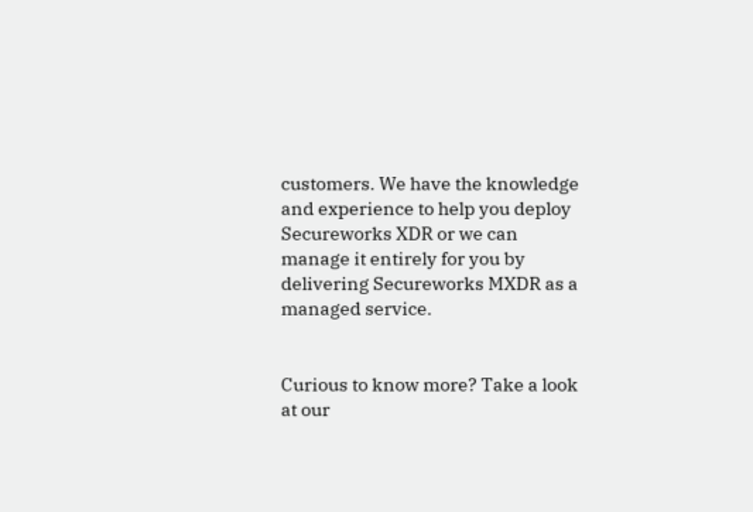customers. We have the knowledge and experience to help you deploy Secureworks XDR or we can manage it entirely for you by delivering Secureworks MXDR as a managed service.


Curious to know more? Take a look at our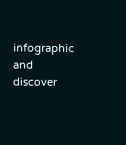infographic and discover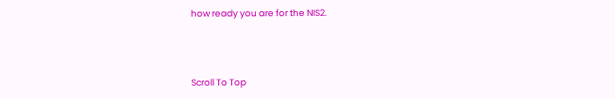how ready you are for the NIS2.



Scroll To Top